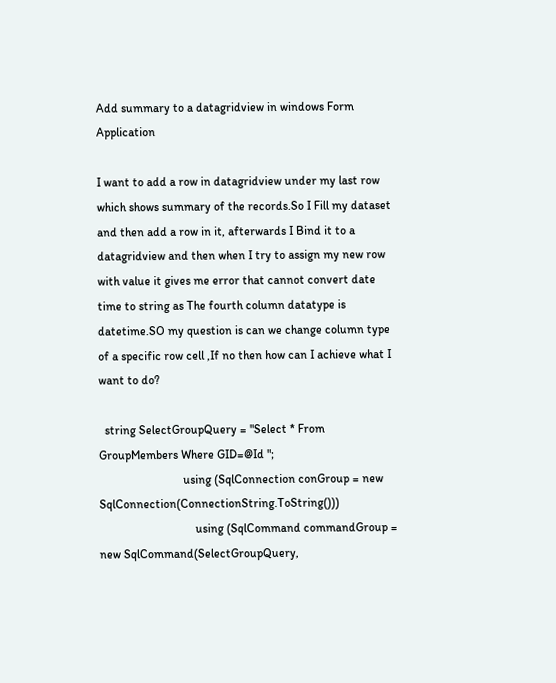Add summary to a datagridview in windows Form Application

I want to add a row in datagridview under my last row which shows summary of the records.So I Fill my dataset and then add a row in it, afterwards I Bind it to a datagridview and then when I try to assign my new row with value it gives me error that cannot convert date time to string as The fourth column datatype is datetime.SO my question is can we change column type of a specific row cell ,If no then how can I achieve what I want to do?

  string SelectGroupQuery = "Select * From GroupMembers Where GID=@Id ";
                            using (SqlConnection conGroup = new SqlConnection(ConnectionString.ToString()))
                                using (SqlCommand commandGroup = new SqlCommand(SelectGroupQuery,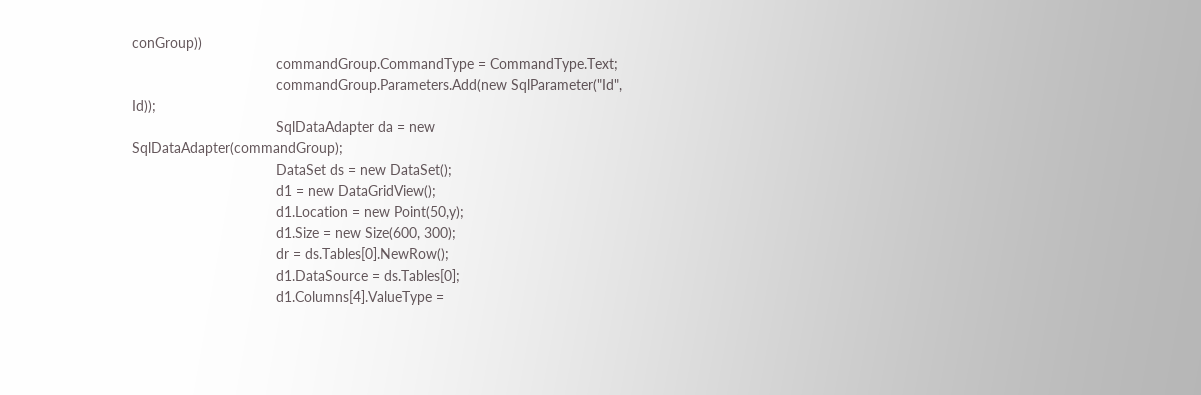conGroup))
                                    commandGroup.CommandType = CommandType.Text;
                                    commandGroup.Parameters.Add(new SqlParameter("Id", Id));
                                    SqlDataAdapter da = new SqlDataAdapter(commandGroup);
                                    DataSet ds = new DataSet();
                                    d1 = new DataGridView();
                                    d1.Location = new Point(50,y);
                                    d1.Size = new Size(600, 300);
                                    dr = ds.Tables[0].NewRow();
                                    d1.DataSource = ds.Tables[0];
                                    d1.Columns[4].ValueType =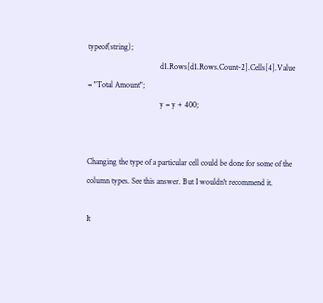typeof(string);
                                    d1.Rows[d1.Rows.Count-2].Cells[4].Value = "Total Amount";
                                    y = y + 400;


Changing the type of a particular cell could be done for some of the column types. See this answer. But I wouldn't recommend it.

It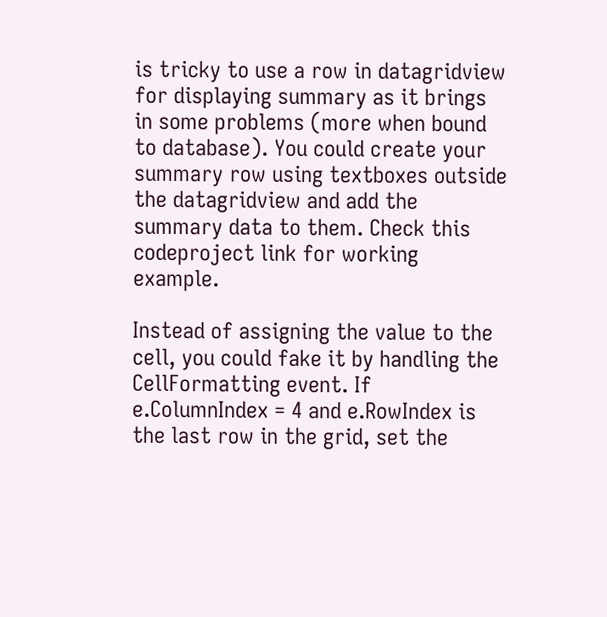is tricky to use a row in datagridview for displaying summary as it brings in some problems (more when bound to database). You could create your summary row using textboxes outside the datagridview and add the summary data to them. Check this codeproject link for working example.

Instead of assigning the value to the cell, you could fake it by handling the CellFormatting event. If e.ColumnIndex = 4 and e.RowIndex is the last row in the grid, set the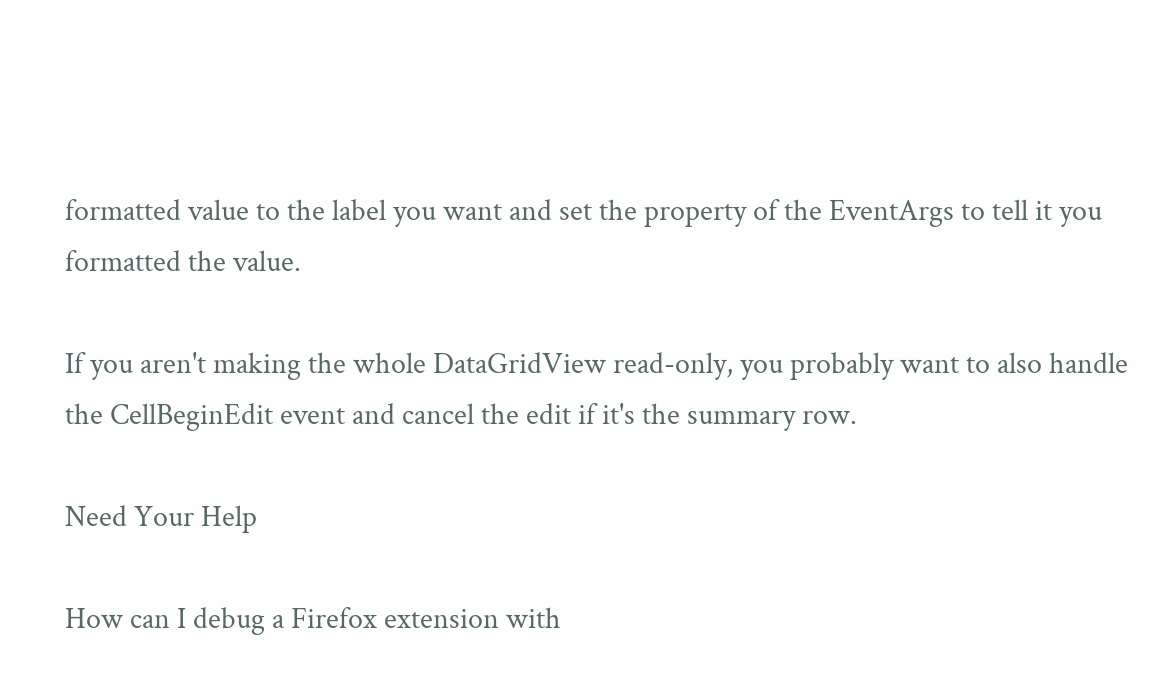formatted value to the label you want and set the property of the EventArgs to tell it you formatted the value.

If you aren't making the whole DataGridView read-only, you probably want to also handle the CellBeginEdit event and cancel the edit if it's the summary row.

Need Your Help

How can I debug a Firefox extension with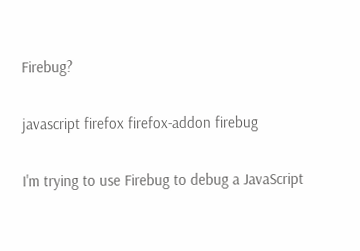Firebug?

javascript firefox firefox-addon firebug

I'm trying to use Firebug to debug a JavaScript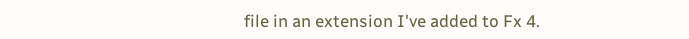file in an extension I've added to Fx 4.